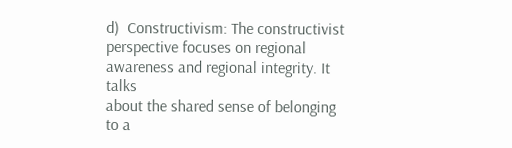d)  Constructivism: The constructivist
perspective focuses on regional awareness and regional integrity. It talks
about the shared sense of belonging to a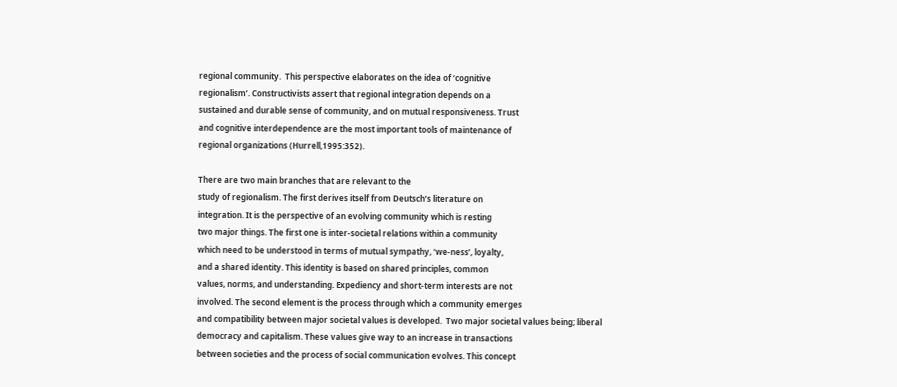regional community.  This perspective elaborates on the idea of ‘cognitive
regionalism’. Constructivists assert that regional integration depends on a
sustained and durable sense of community, and on mutual responsiveness. Trust
and cognitive interdependence are the most important tools of maintenance of
regional organizations (Hurrell,1995:352).

There are two main branches that are relevant to the
study of regionalism. The first derives itself from Deutsch’s literature on
integration. It is the perspective of an evolving community which is resting
two major things. The first one is inter-societal relations within a community
which need to be understood in terms of mutual sympathy, ‘we-ness’, loyalty,
and a shared identity. This identity is based on shared principles, common
values, norms, and understanding. Expediency and short-term interests are not
involved. The second element is the process through which a community emerges
and compatibility between major societal values is developed.  Two major societal values being; liberal
democracy and capitalism. These values give way to an increase in transactions
between societies and the process of social communication evolves. This concept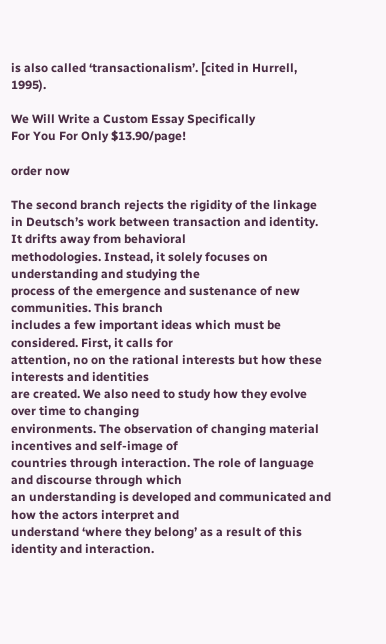is also called ‘transactionalism’. [cited in Hurrell, 1995).

We Will Write a Custom Essay Specifically
For You For Only $13.90/page!

order now

The second branch rejects the rigidity of the linkage
in Deutsch’s work between transaction and identity. It drifts away from behavioral
methodologies. Instead, it solely focuses on understanding and studying the
process of the emergence and sustenance of new communities. This branch
includes a few important ideas which must be considered. First, it calls for
attention, no on the rational interests but how these interests and identities
are created. We also need to study how they evolve over time to changing
environments. The observation of changing material incentives and self-image of
countries through interaction. The role of language and discourse through which
an understanding is developed and communicated and how the actors interpret and
understand ‘where they belong’ as a result of this identity and interaction.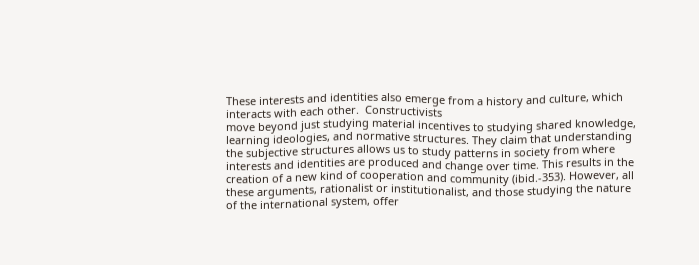These interests and identities also emerge from a history and culture, which
interacts with each other.  Constructivists
move beyond just studying material incentives to studying shared knowledge,
learning ideologies, and normative structures. They claim that understanding
the subjective structures allows us to study patterns in society from where
interests and identities are produced and change over time. This results in the
creation of a new kind of cooperation and community (ibid.-353). However, all
these arguments, rationalist or institutionalist, and those studying the nature
of the international system, offer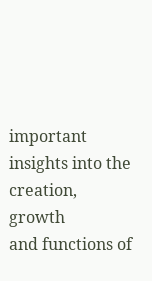important insights into the creation, growth
and functions of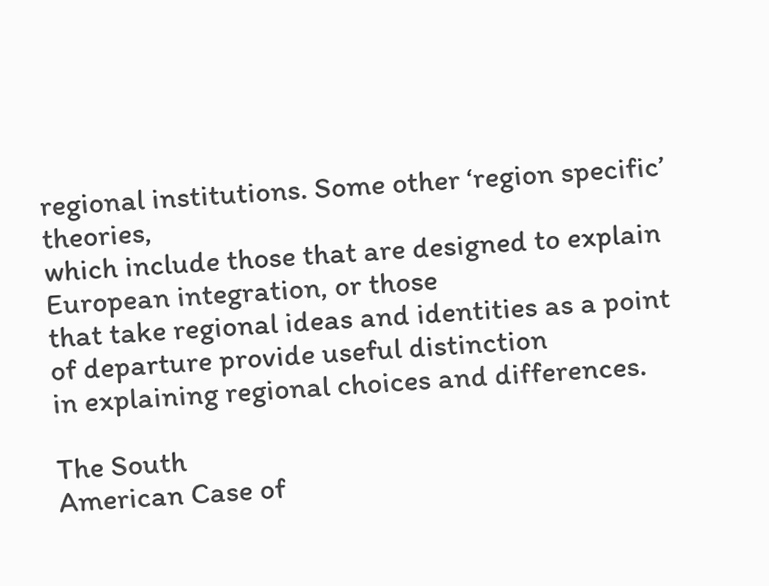regional institutions. Some other ‘region specific’ theories,
which include those that are designed to explain European integration, or those
that take regional ideas and identities as a point of departure provide useful distinction
in explaining regional choices and differences.

The South
American Case of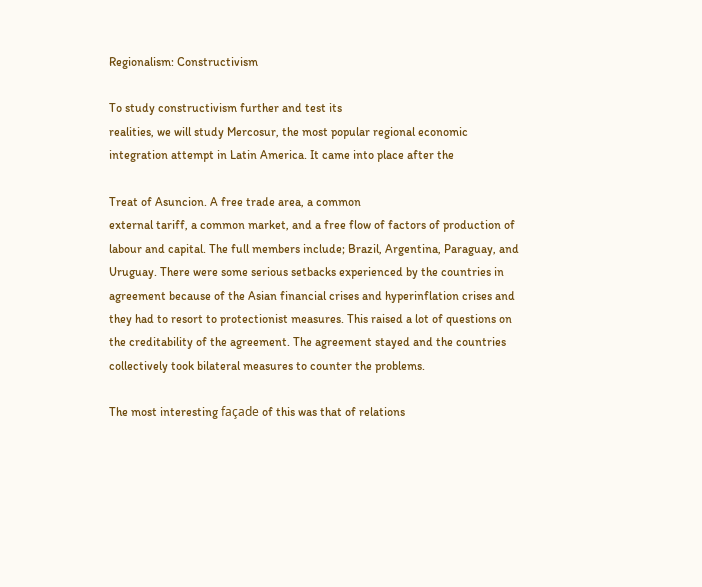Regionalism: Constructivism

To study constructivism further and test its
realities, we will study Mercosur, the most popular regional economic
integration attempt in Latin America. It came into place after the

Treat of Asuncion. A free trade area, a common
external tariff, a common market, and a free flow of factors of production of
labour and capital. The full members include; Brazil, Argentina, Paraguay, and
Uruguay. There were some serious setbacks experienced by the countries in
agreement because of the Asian financial crises and hyperinflation crises and
they had to resort to protectionist measures. This raised a lot of questions on
the creditability of the agreement. The agreement stayed and the countries
collectively took bilateral measures to counter the problems.

The most interesting façade of this was that of relations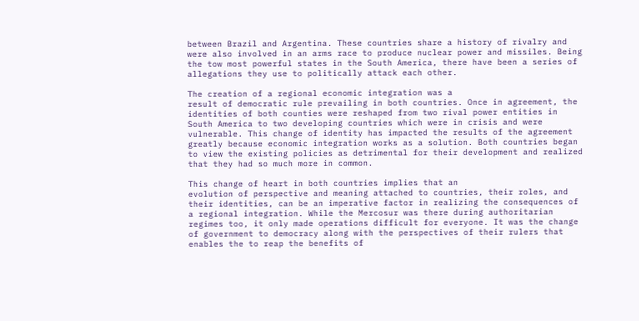between Brazil and Argentina. These countries share a history of rivalry and
were also involved in an arms race to produce nuclear power and missiles. Being
the tow most powerful states in the South America, there have been a series of
allegations they use to politically attack each other.

The creation of a regional economic integration was a
result of democratic rule prevailing in both countries. Once in agreement, the
identities of both counties were reshaped from two rival power entities in
South America to two developing countries which were in crisis and were
vulnerable. This change of identity has impacted the results of the agreement
greatly because economic integration works as a solution. Both countries began
to view the existing policies as detrimental for their development and realized
that they had so much more in common.

This change of heart in both countries implies that an
evolution of perspective and meaning attached to countries, their roles, and
their identities, can be an imperative factor in realizing the consequences of
a regional integration. While the Mercosur was there during authoritarian
regimes too, it only made operations difficult for everyone. It was the change
of government to democracy along with the perspectives of their rulers that
enables the to reap the benefits of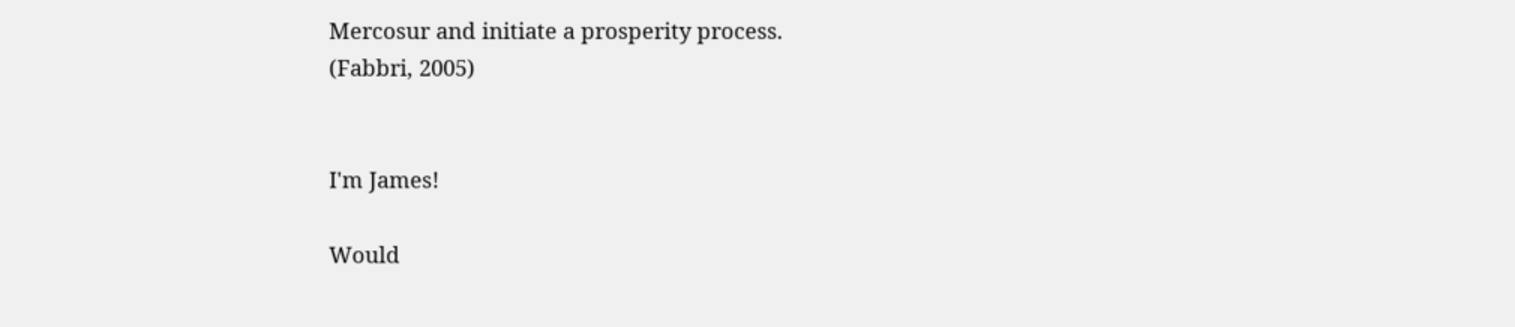Mercosur and initiate a prosperity process.
(Fabbri, 2005)


I'm James!

Would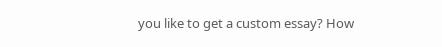you like to get a custom essay? How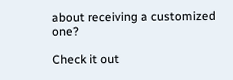about receiving a customized one?

Check it out